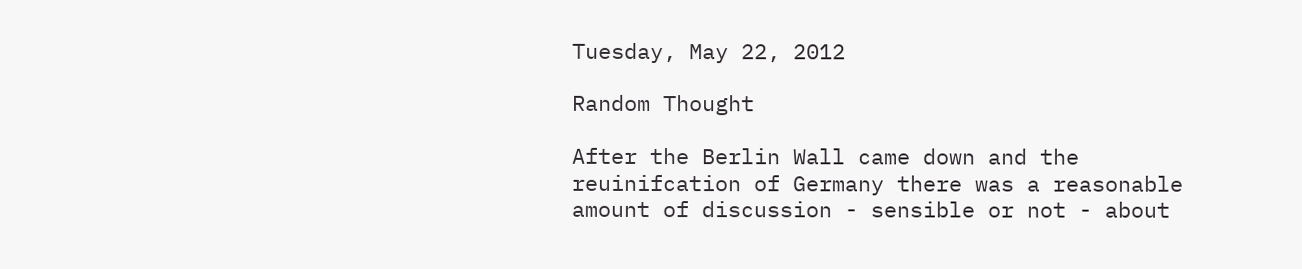Tuesday, May 22, 2012

Random Thought

After the Berlin Wall came down and the reuinifcation of Germany there was a reasonable amount of discussion - sensible or not - about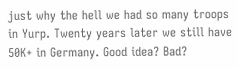just why the hell we had so many troops in Yurp. Twenty years later we still have 50K+ in Germany. Good idea? Bad?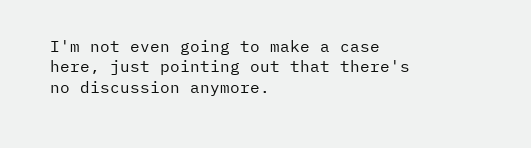I'm not even going to make a case here, just pointing out that there's no discussion anymore.